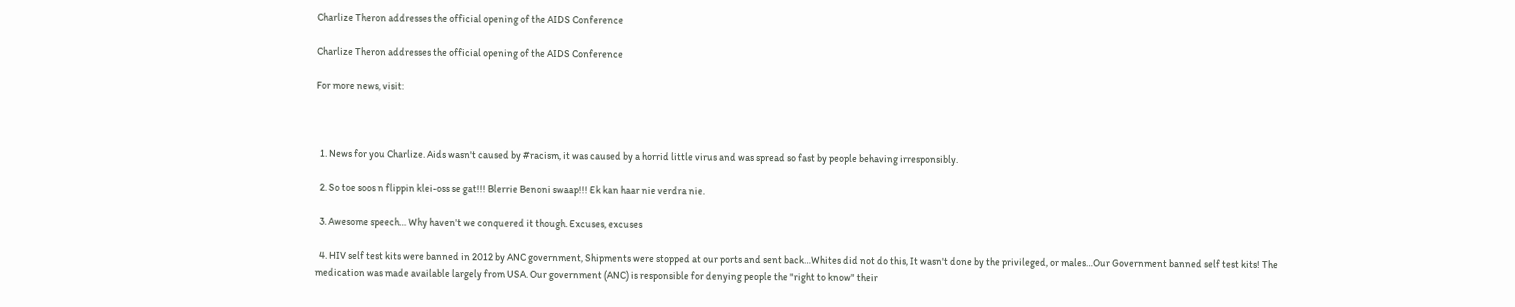Charlize Theron addresses the official opening of the AIDS Conference

Charlize Theron addresses the official opening of the AIDS Conference

For more news, visit:



  1. News for you Charlize. Aids wasn't caused by #racism, it was caused by a horrid little virus and was spread so fast by people behaving irresponsibly.

  2. So toe soos n flippin klei-oss se gat!!! Blerrie Benoni swaap!!! Ek kan haar nie verdra nie.

  3. Awesome speech… Why haven't we conquered it though. Excuses, excuses

  4. HIV self test kits were banned in 2012 by ANC government, Shipments were stopped at our ports and sent back…Whites did not do this, It wasn't done by the privileged, or males…Our Government banned self test kits! The medication was made available largely from USA. Our government (ANC) is responsible for denying people the "right to know" their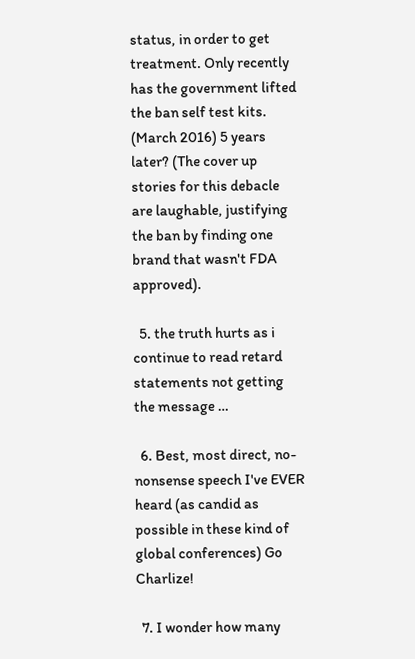status, in order to get treatment. Only recently has the government lifted the ban self test kits. (March 2016) 5 years later? (The cover up stories for this debacle are laughable, justifying the ban by finding one brand that wasn't FDA approved).

  5. the truth hurts as i continue to read retard statements not getting the message …

  6. Best, most direct, no-nonsense speech I've EVER heard (as candid as possible in these kind of global conferences) Go Charlize!

  7. I wonder how many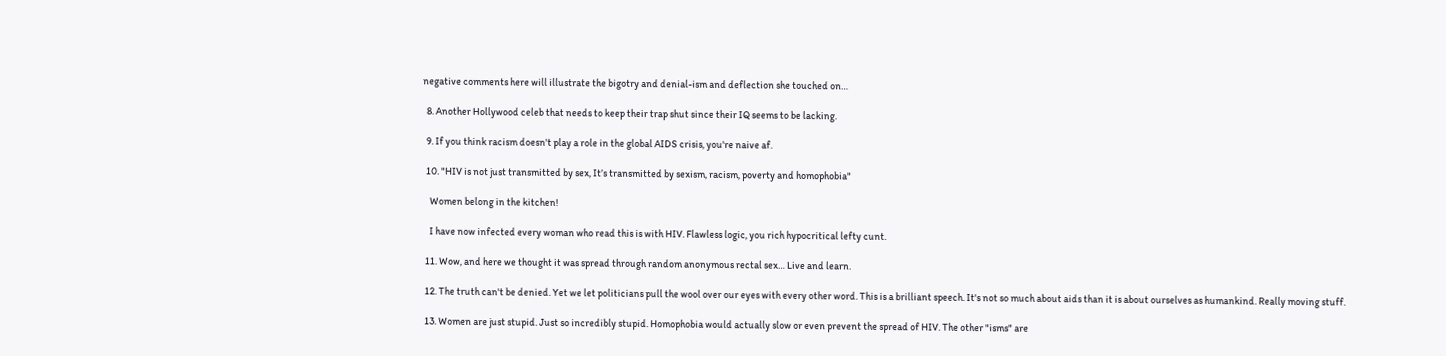negative comments here will illustrate the bigotry and denial-ism and deflection she touched on…

  8. Another Hollywood celeb that needs to keep their trap shut since their IQ seems to be lacking.

  9. If you think racism doesn't play a role in the global AIDS crisis, you're naive af.

  10. "HIV is not just transmitted by sex, It’s transmitted by sexism, racism, poverty and homophobia"

    Women belong in the kitchen!

    I have now infected every woman who read this is with HIV. Flawless logic, you rich hypocritical lefty cunt.

  11. Wow, and here we thought it was spread through random anonymous rectal sex… Live and learn.

  12. The truth can't be denied. Yet we let politicians pull the wool over our eyes with every other word. This is a brilliant speech. It's not so much about aids than it is about ourselves as humankind. Really moving stuff.

  13. Women are just stupid. Just so incredibly stupid. Homophobia would actually slow or even prevent the spread of HIV. The other "isms" are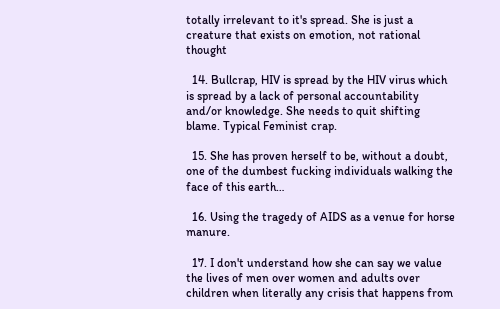totally irrelevant to it's spread. She is just a creature that exists on emotion, not rational thought

  14. Bullcrap, HIV is spread by the HIV virus which is spread by a lack of personal accountability and/or knowledge. She needs to quit shifting blame. Typical Feminist crap.

  15. She has proven herself to be, without a doubt, one of the dumbest fucking individuals walking the face of this earth…

  16. Using the tragedy of AIDS as a venue for horse manure.

  17. I don't understand how she can say we value the lives of men over women and adults over children when literally any crisis that happens from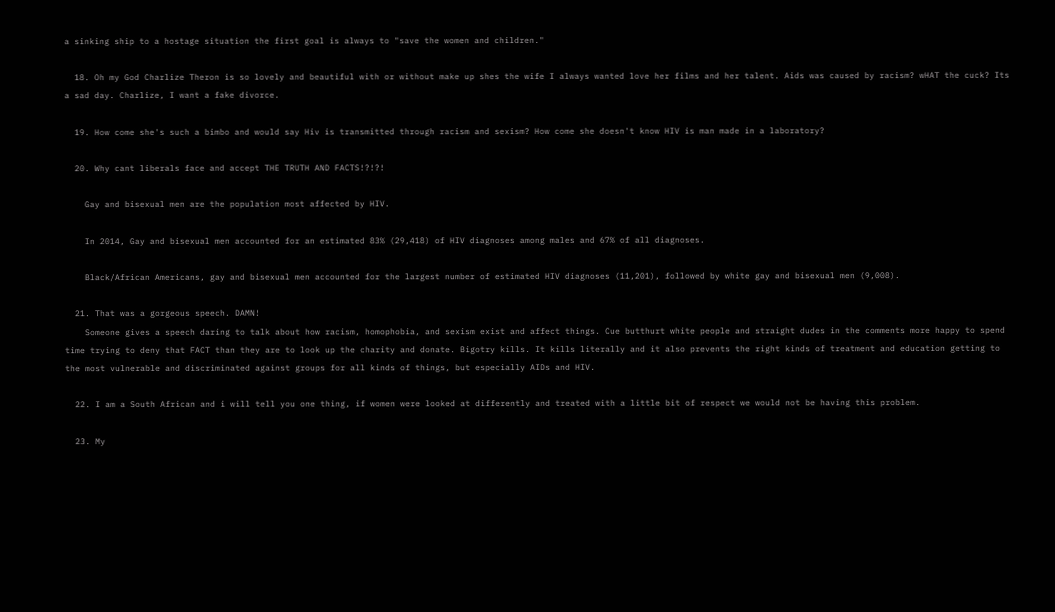a sinking ship to a hostage situation the first goal is always to "save the women and children."

  18. Oh my God Charlize Theron is so lovely and beautiful with or without make up shes the wife I always wanted love her films and her talent. Aids was caused by racism? wHAT the cuck? Its a sad day. Charlize, I want a fake divorce.

  19. How come she's such a bimbo and would say Hiv is transmitted through racism and sexism? How come she doesn't know HIV is man made in a laboratory?

  20. Why cant liberals face and accept THE TRUTH AND FACTS!?!?!

    Gay and bisexual men are the population most affected by HIV.

    In 2014, Gay and bisexual men accounted for an estimated 83% (29,418) of HIV diagnoses among males and 67% of all diagnoses.

    Black/African Americans, gay and bisexual men accounted for the largest number of estimated HIV diagnoses (11,201), followed by white gay and bisexual men (9,008).

  21. That was a gorgeous speech. DAMN!
    Someone gives a speech daring to talk about how racism, homophobia, and sexism exist and affect things. Cue butthurt white people and straight dudes in the comments more happy to spend time trying to deny that FACT than they are to look up the charity and donate. Bigotry kills. It kills literally and it also prevents the right kinds of treatment and education getting to the most vulnerable and discriminated against groups for all kinds of things, but especially AIDs and HIV.

  22. I am a South African and i will tell you one thing, if women were looked at differently and treated with a little bit of respect we would not be having this problem.

  23. My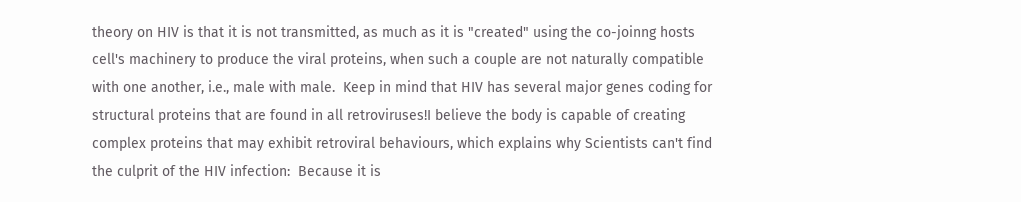theory on HIV is that it is not transmitted, as much as it is "created" using the co-joinng hosts cell's machinery to produce the viral proteins, when such a couple are not naturally compatible with one another, i.e., male with male.  Keep in mind that HIV has several major genes coding for structural proteins that are found in all retroviruses!I believe the body is capable of creating complex proteins that may exhibit retroviral behaviours, which explains why Scientists can't find the culprit of the HIV infection:  Because it is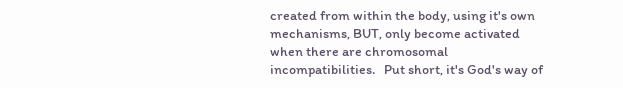created from within the body, using it's own mechanisms, BUT, only become activated when there are chromosomal incompatibilities.   Put short, it's God's way of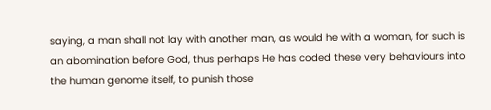saying, a man shall not lay with another man, as would he with a woman, for such is an abomination before God, thus perhaps He has coded these very behaviours into the human genome itself, to punish those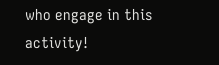who engage in this activity!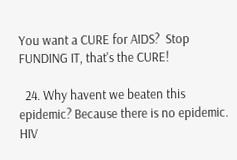You want a CURE for AIDS?  Stop FUNDING IT, that's the CURE!

  24. Why havent we beaten this epidemic? Because there is no epidemic. HIV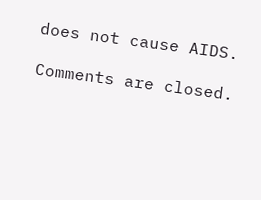does not cause AIDS.

Comments are closed.